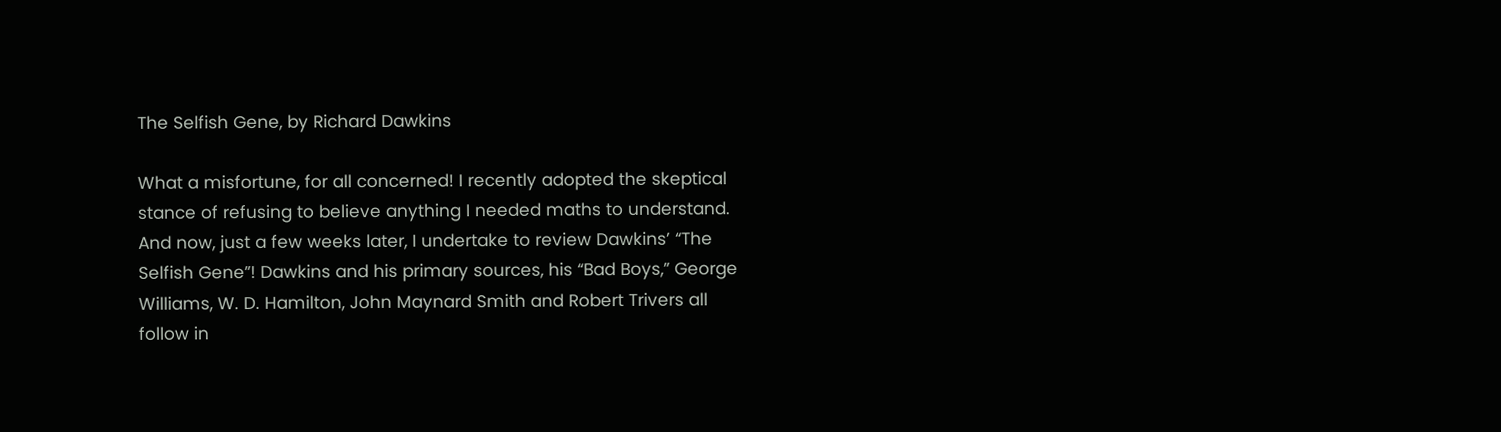The Selfish Gene, by Richard Dawkins

What a misfortune, for all concerned! I recently adopted the skeptical stance of refusing to believe anything I needed maths to understand. And now, just a few weeks later, I undertake to review Dawkins’ “The Selfish Gene”! Dawkins and his primary sources, his “Bad Boys,” George Williams, W. D. Hamilton, John Maynard Smith and Robert Trivers all follow in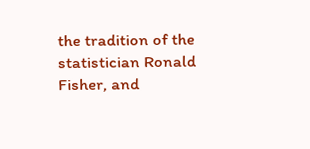the tradition of the statistician Ronald Fisher, and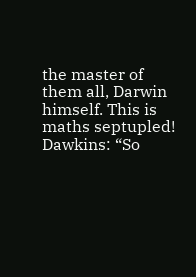the master of them all, Darwin himself. This is maths septupled! Dawkins: “So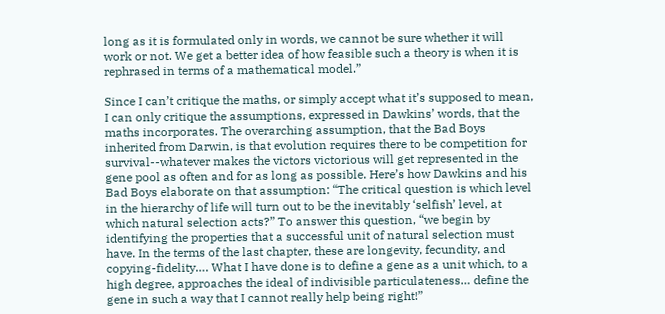long as it is formulated only in words, we cannot be sure whether it will work or not. We get a better idea of how feasible such a theory is when it is rephrased in terms of a mathematical model.”

Since I can’t critique the maths, or simply accept what it’s supposed to mean, I can only critique the assumptions, expressed in Dawkins’ words, that the maths incorporates. The overarching assumption, that the Bad Boys inherited from Darwin, is that evolution requires there to be competition for survival--whatever makes the victors victorious will get represented in the gene pool as often and for as long as possible. Here’s how Dawkins and his Bad Boys elaborate on that assumption: “The critical question is which level in the hierarchy of life will turn out to be the inevitably ‘selfish’ level, at which natural selection acts?” To answer this question, “we begin by identifying the properties that a successful unit of natural selection must have. In the terms of the last chapter, these are longevity, fecundity, and copying-fidelity…. What I have done is to define a gene as a unit which, to a high degree, approaches the ideal of indivisible particulateness… define the gene in such a way that I cannot really help being right!”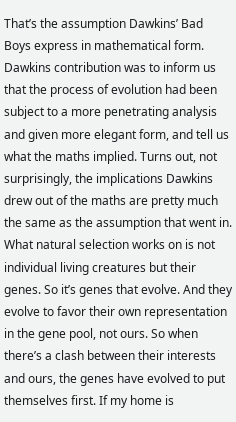That’s the assumption Dawkins’ Bad Boys express in mathematical form. Dawkins contribution was to inform us that the process of evolution had been subject to a more penetrating analysis and given more elegant form, and tell us what the maths implied. Turns out, not surprisingly, the implications Dawkins drew out of the maths are pretty much the same as the assumption that went in. What natural selection works on is not individual living creatures but their genes. So it’s genes that evolve. And they evolve to favor their own representation in the gene pool, not ours. So when there’s a clash between their interests and ours, the genes have evolved to put themselves first. If my home is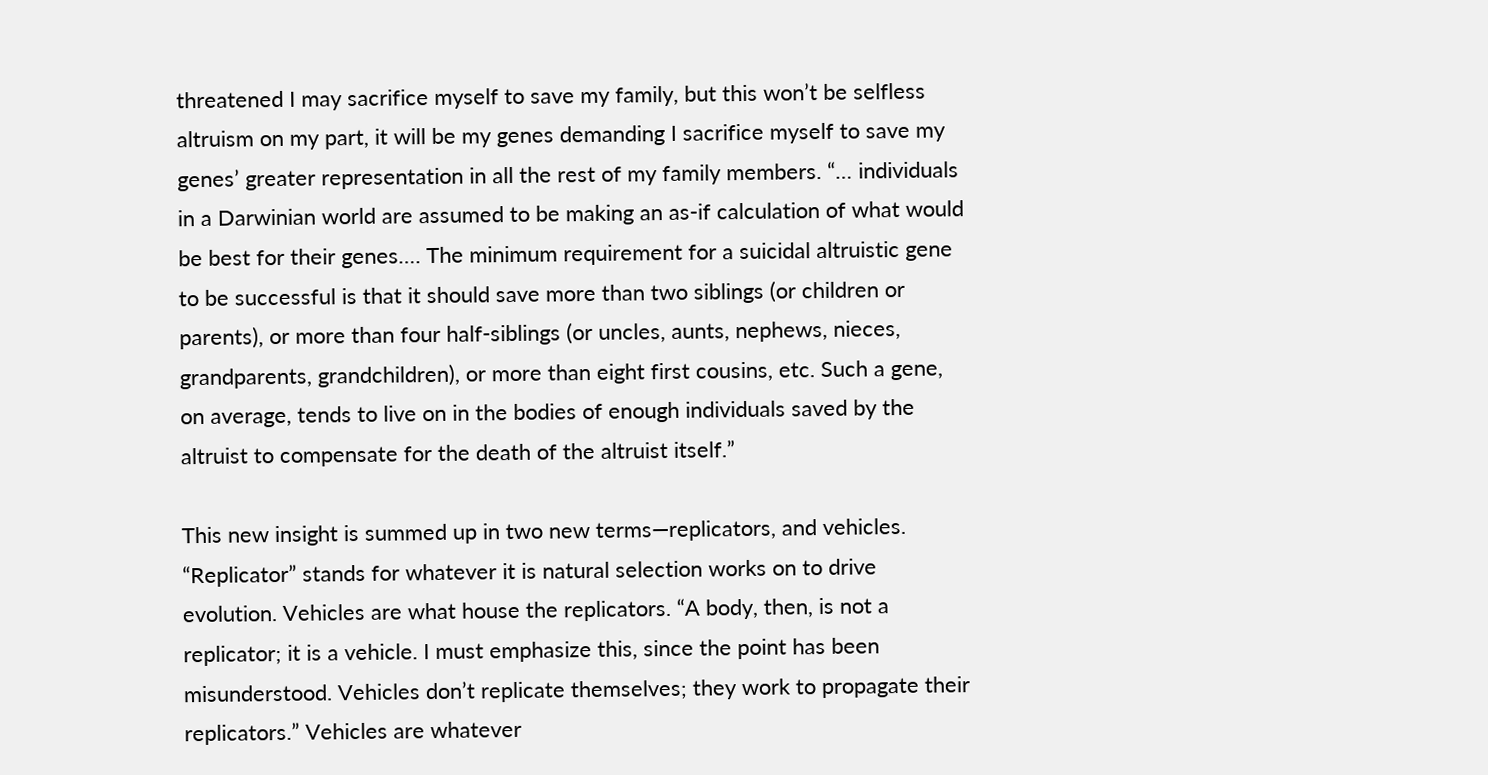threatened I may sacrifice myself to save my family, but this won’t be selfless altruism on my part, it will be my genes demanding I sacrifice myself to save my genes’ greater representation in all the rest of my family members. “… individuals in a Darwinian world are assumed to be making an as-if calculation of what would be best for their genes…. The minimum requirement for a suicidal altruistic gene to be successful is that it should save more than two siblings (or children or parents), or more than four half-siblings (or uncles, aunts, nephews, nieces, grandparents, grandchildren), or more than eight first cousins, etc. Such a gene, on average, tends to live on in the bodies of enough individuals saved by the altruist to compensate for the death of the altruist itself.”

This new insight is summed up in two new terms—replicators, and vehicles. “Replicator” stands for whatever it is natural selection works on to drive evolution. Vehicles are what house the replicators. “A body, then, is not a replicator; it is a vehicle. I must emphasize this, since the point has been misunderstood. Vehicles don’t replicate themselves; they work to propagate their replicators.” Vehicles are whatever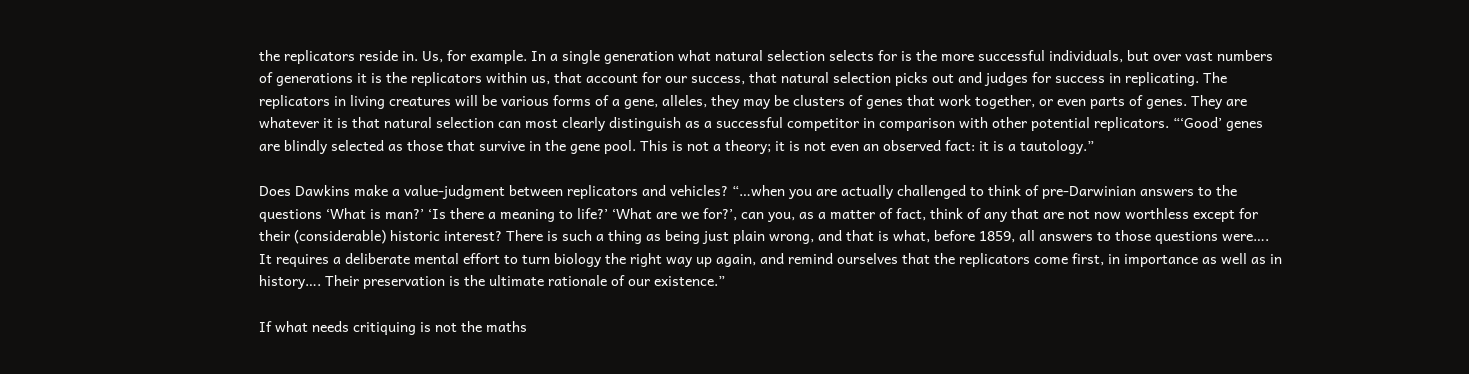the replicators reside in. Us, for example. In a single generation what natural selection selects for is the more successful individuals, but over vast numbers of generations it is the replicators within us, that account for our success, that natural selection picks out and judges for success in replicating. The replicators in living creatures will be various forms of a gene, alleles, they may be clusters of genes that work together, or even parts of genes. They are whatever it is that natural selection can most clearly distinguish as a successful competitor in comparison with other potential replicators. “‘Good’ genes are blindly selected as those that survive in the gene pool. This is not a theory; it is not even an observed fact: it is a tautology.”

Does Dawkins make a value-judgment between replicators and vehicles? “…when you are actually challenged to think of pre-Darwinian answers to the questions ‘What is man?’ ‘Is there a meaning to life?’ ‘What are we for?’, can you, as a matter of fact, think of any that are not now worthless except for their (considerable) historic interest? There is such a thing as being just plain wrong, and that is what, before 1859, all answers to those questions were…. It requires a deliberate mental effort to turn biology the right way up again, and remind ourselves that the replicators come first, in importance as well as in history…. Their preservation is the ultimate rationale of our existence.”

If what needs critiquing is not the maths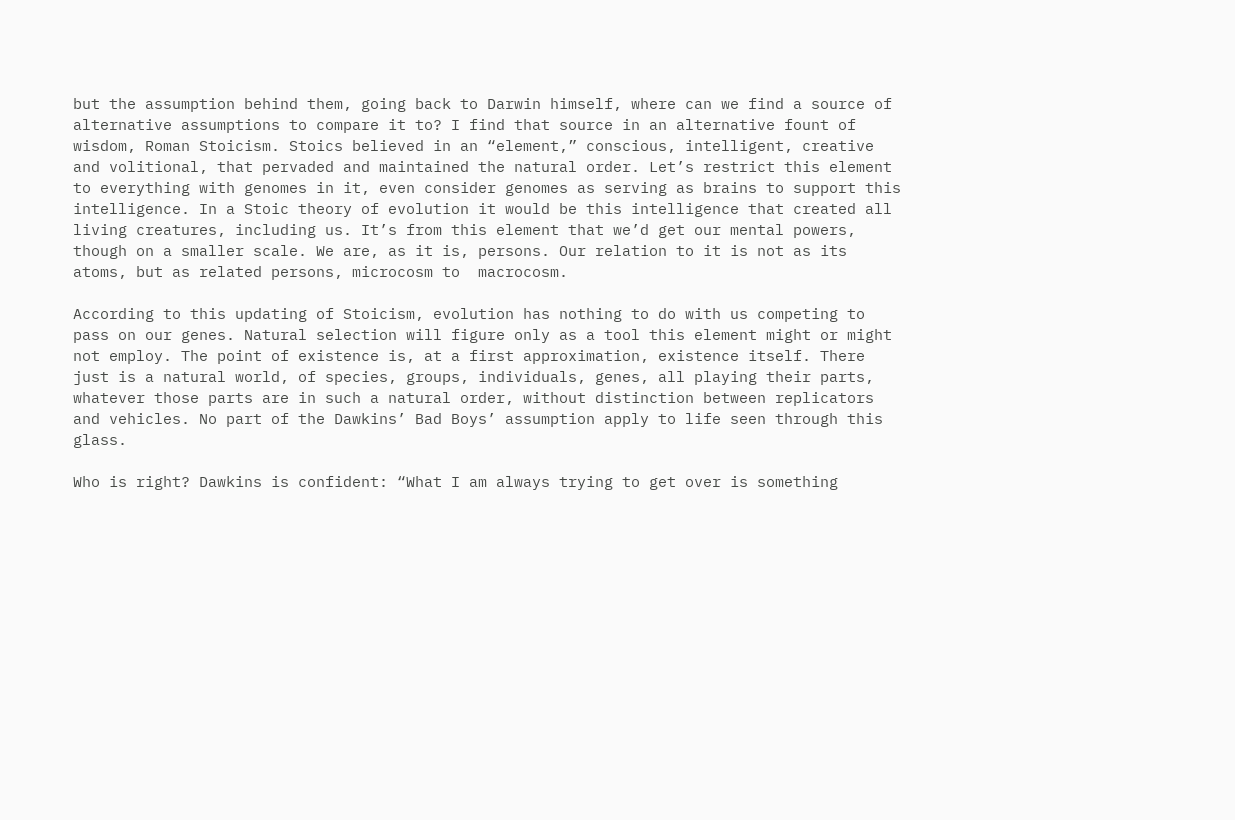but the assumption behind them, going back to Darwin himself, where can we find a source of alternative assumptions to compare it to? I find that source in an alternative fount of wisdom, Roman Stoicism. Stoics believed in an “element,” conscious, intelligent, creative and volitional, that pervaded and maintained the natural order. Let’s restrict this element to everything with genomes in it, even consider genomes as serving as brains to support this intelligence. In a Stoic theory of evolution it would be this intelligence that created all living creatures, including us. It’s from this element that we’d get our mental powers, though on a smaller scale. We are, as it is, persons. Our relation to it is not as its atoms, but as related persons, microcosm to  macrocosm.

According to this updating of Stoicism, evolution has nothing to do with us competing to pass on our genes. Natural selection will figure only as a tool this element might or might not employ. The point of existence is, at a first approximation, existence itself. There just is a natural world, of species, groups, individuals, genes, all playing their parts, whatever those parts are in such a natural order, without distinction between replicators and vehicles. No part of the Dawkins’ Bad Boys’ assumption apply to life seen through this glass.

Who is right? Dawkins is confident: “What I am always trying to get over is something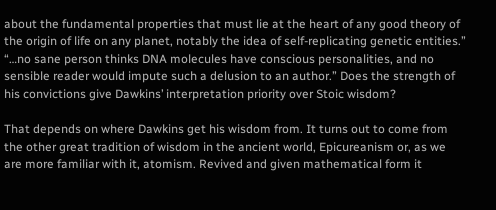about the fundamental properties that must lie at the heart of any good theory of the origin of life on any planet, notably the idea of self-replicating genetic entities.” “…no sane person thinks DNA molecules have conscious personalities, and no sensible reader would impute such a delusion to an author.” Does the strength of his convictions give Dawkins’ interpretation priority over Stoic wisdom?

That depends on where Dawkins get his wisdom from. It turns out to come from the other great tradition of wisdom in the ancient world, Epicureanism or, as we are more familiar with it, atomism. Revived and given mathematical form it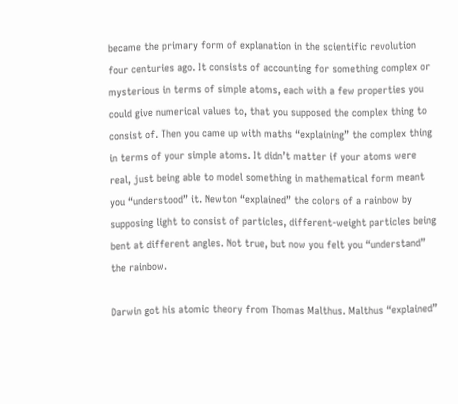became the primary form of explanation in the scientific revolution four centuries ago. It consists of accounting for something complex or mysterious in terms of simple atoms, each with a few properties you could give numerical values to, that you supposed the complex thing to consist of. Then you came up with maths “explaining” the complex thing in terms of your simple atoms. It didn’t matter if your atoms were real, just being able to model something in mathematical form meant you “understood” it. Newton “explained” the colors of a rainbow by supposing light to consist of particles, different-weight particles being bent at different angles. Not true, but now you felt you “understand” the rainbow.

Darwin got his atomic theory from Thomas Malthus. Malthus “explained”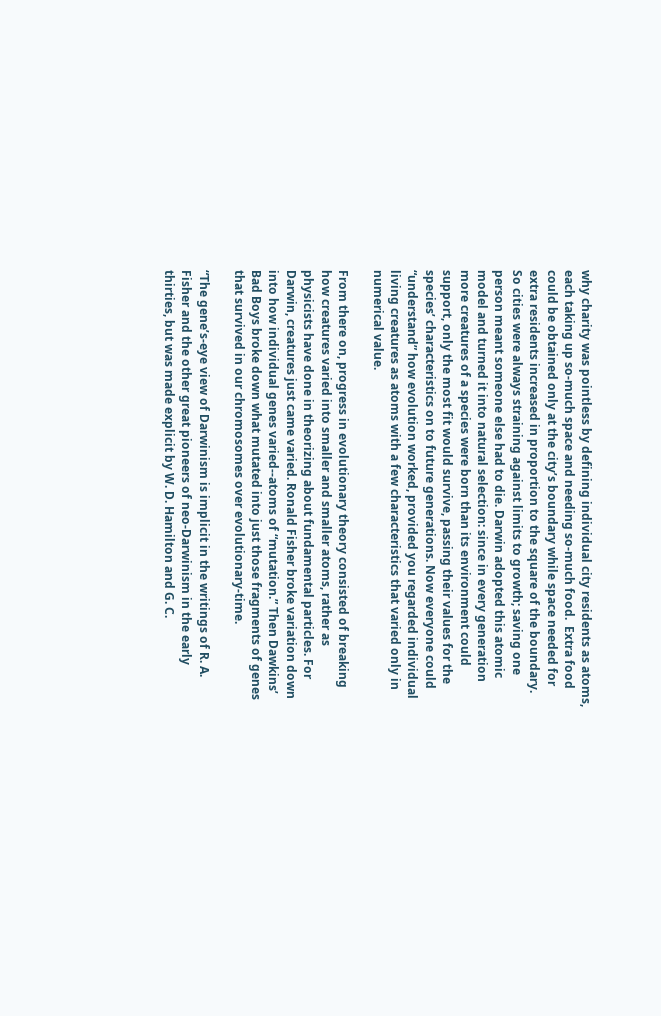why charity was pointless by defining individual city residents as atoms, each taking up so-much space and needing so-much food.  Extra food could be obtained only at the city’s boundary while space needed for extra residents increased in proportion to the square of the boundary. So cities were always straining against limits to growth; saving one person meant someone else had to die. Darwin adopted this atomic model and turned it into natural selection: since in every generation more creatures of a species were born than its environment could support, only the most fit would survive, passing their values for the species’ characteristics on to future generations. Now everyone could “understand” how evolution worked, provided you regarded individual living creatures as atoms with a few characteristics that varied only in numerical value.

From there on, progress in evolutionary theory consisted of breaking how creatures varied into smaller and smaller atoms, rather as physicists have done in theorizing about fundamental particles. For Darwin, creatures just came varied. Ronald Fisher broke variation down into how individual genes varied--atoms of “mutation.” Then Dawkins’ Bad Boys broke down what mutated into just those fragments of genes that survived in our chromosomes over evolutionary-time.

“The gene’s-eye view of Darwinism is implicit in the writings of R. A. Fisher and the other great pioneers of neo-Darwinism in the early thirties, but was made explicit by W. D. Hamilton and G. C.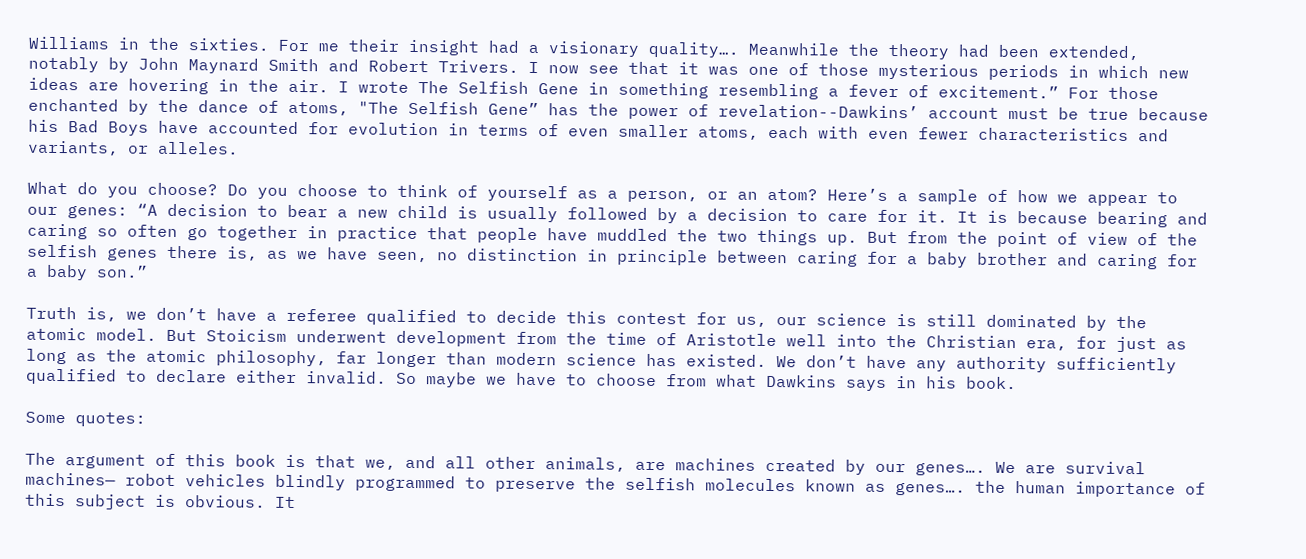Williams in the sixties. For me their insight had a visionary quality…. Meanwhile the theory had been extended, notably by John Maynard Smith and Robert Trivers. I now see that it was one of those mysterious periods in which new ideas are hovering in the air. I wrote The Selfish Gene in something resembling a fever of excitement.” For those enchanted by the dance of atoms, "The Selfish Gene” has the power of revelation--Dawkins’ account must be true because his Bad Boys have accounted for evolution in terms of even smaller atoms, each with even fewer characteristics and variants, or alleles.

What do you choose? Do you choose to think of yourself as a person, or an atom? Here’s a sample of how we appear to our genes: “A decision to bear a new child is usually followed by a decision to care for it. It is because bearing and caring so often go together in practice that people have muddled the two things up. But from the point of view of the selfish genes there is, as we have seen, no distinction in principle between caring for a baby brother and caring for a baby son.”

Truth is, we don’t have a referee qualified to decide this contest for us, our science is still dominated by the atomic model. But Stoicism underwent development from the time of Aristotle well into the Christian era, for just as long as the atomic philosophy, far longer than modern science has existed. We don’t have any authority sufficiently qualified to declare either invalid. So maybe we have to choose from what Dawkins says in his book.

Some quotes:

The argument of this book is that we, and all other animals, are machines created by our genes…. We are survival machines— robot vehicles blindly programmed to preserve the selfish molecules known as genes…. the human importance of this subject is obvious. It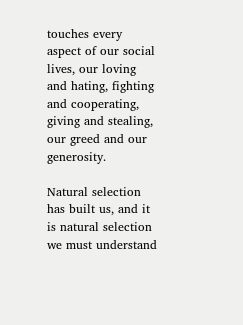touches every aspect of our social lives, our loving and hating, fighting and cooperating, giving and stealing, our greed and our generosity.

Natural selection has built us, and it is natural selection we must understand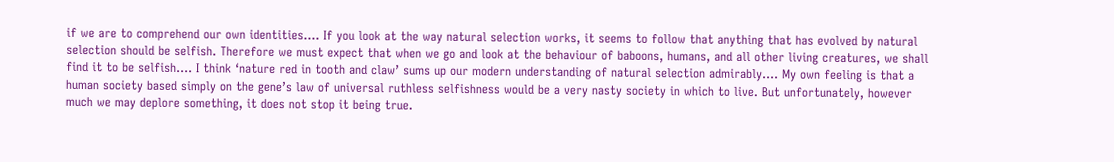if we are to comprehend our own identities…. If you look at the way natural selection works, it seems to follow that anything that has evolved by natural selection should be selfish. Therefore we must expect that when we go and look at the behaviour of baboons, humans, and all other living creatures, we shall find it to be selfish…. I think ‘nature red in tooth and claw’ sums up our modern understanding of natural selection admirably…. My own feeling is that a human society based simply on the gene’s law of universal ruthless selfishness would be a very nasty society in which to live. But unfortunately, however much we may deplore something, it does not stop it being true.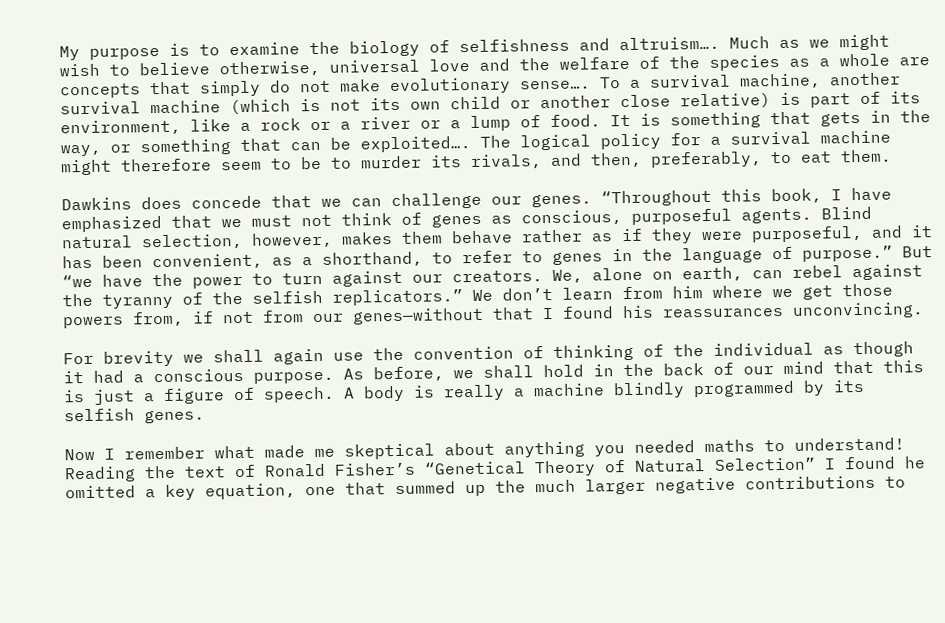My purpose is to examine the biology of selfishness and altruism…. Much as we might wish to believe otherwise, universal love and the welfare of the species as a whole are concepts that simply do not make evolutionary sense…. To a survival machine, another survival machine (which is not its own child or another close relative) is part of its environment, like a rock or a river or a lump of food. It is something that gets in the way, or something that can be exploited…. The logical policy for a survival machine might therefore seem to be to murder its rivals, and then, preferably, to eat them.

Dawkins does concede that we can challenge our genes. “Throughout this book, I have emphasized that we must not think of genes as conscious, purposeful agents. Blind natural selection, however, makes them behave rather as if they were purposeful, and it has been convenient, as a shorthand, to refer to genes in the language of purpose.” But “we have the power to turn against our creators. We, alone on earth, can rebel against the tyranny of the selfish replicators.” We don’t learn from him where we get those powers from, if not from our genes—without that I found his reassurances unconvincing.

For brevity we shall again use the convention of thinking of the individual as though it had a conscious purpose. As before, we shall hold in the back of our mind that this is just a figure of speech. A body is really a machine blindly programmed by its selfish genes.

Now I remember what made me skeptical about anything you needed maths to understand! Reading the text of Ronald Fisher’s “Genetical Theory of Natural Selection” I found he omitted a key equation, one that summed up the much larger negative contributions to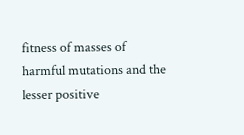fitness of masses of harmful mutations and the lesser positive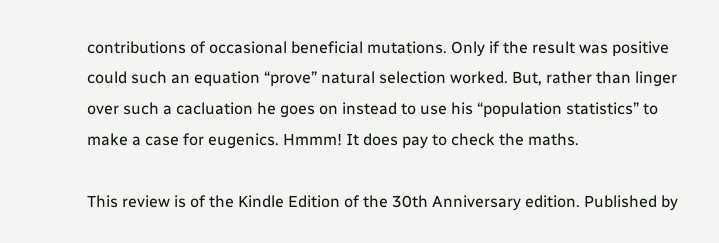contributions of occasional beneficial mutations. Only if the result was positive could such an equation “prove” natural selection worked. But, rather than linger over such a cacluation he goes on instead to use his “population statistics” to make a case for eugenics. Hmmm! It does pay to check the maths.

This review is of the Kindle Edition of the 30th Anniversary edition. Published by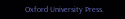Oxford University Press.